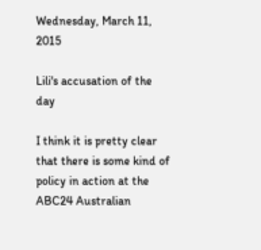Wednesday, March 11, 2015

Lili's accusation of the day

I think it is pretty clear that there is some kind of policy in action at the ABC24 Australian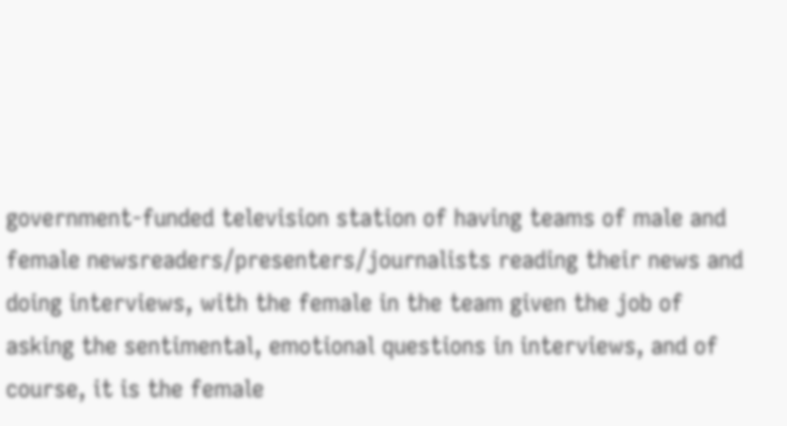government-funded television station of having teams of male and female newsreaders/presenters/journalists reading their news and doing interviews, with the female in the team given the job of asking the sentimental, emotional questions in interviews, and of course, it is the female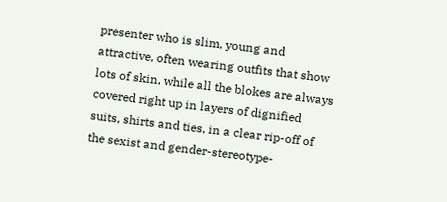presenter who is slim, young and attractive, often wearing outfits that show lots of skin, while all the blokes are always covered right up in layers of dignified suits, shirts and ties, in a clear rip-off of the sexist and gender-stereotype-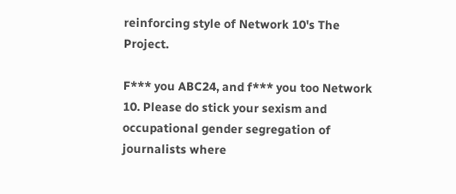reinforcing style of Network 10's The Project.

F*** you ABC24, and f*** you too Network 10. Please do stick your sexism and occupational gender segregation of journalists where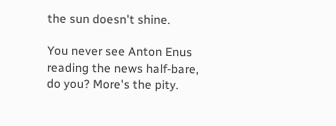the sun doesn't shine.

You never see Anton Enus reading the news half-bare, do you? More's the pity.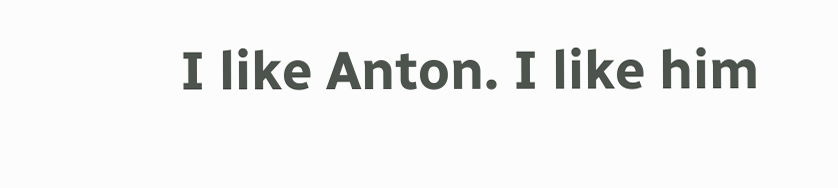I like Anton. I like him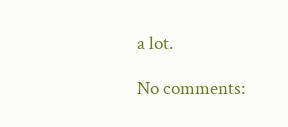a lot.

No comments: